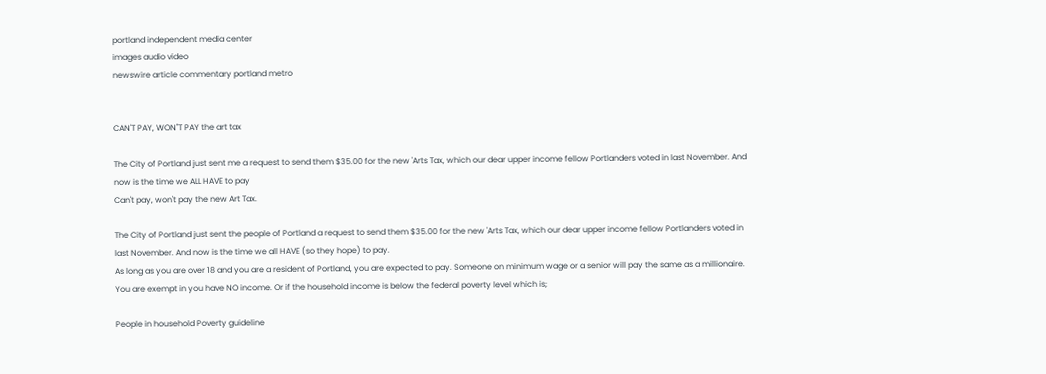portland independent media center
images audio video
newswire article commentary portland metro


CAN'T PAY, WON"T PAY the art tax

The City of Portland just sent me a request to send them $35.00 for the new 'Arts Tax, which our dear upper income fellow Portlanders voted in last November. And now is the time we ALL HAVE to pay
Can't pay, won't pay the new Art Tax.

The City of Portland just sent the people of Portland a request to send them $35.00 for the new 'Arts Tax, which our dear upper income fellow Portlanders voted in last November. And now is the time we all HAVE (so they hope) to pay.
As long as you are over 18 and you are a resident of Portland, you are expected to pay. Someone on minimum wage or a senior will pay the same as a millionaire. You are exempt in you have NO income. Or if the household income is below the federal poverty level which is;

People in household Poverty guideline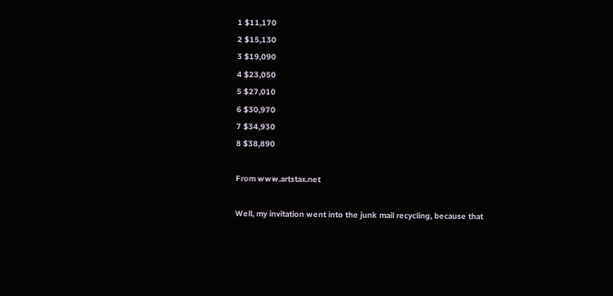1 $11,170
2 $15,130
3 $19,090
4 $23,050
5 $27,010
6 $30,970
7 $34,930
8 $38,890

From www.artstax.net

Well, my invitation went into the junk mail recycling, because that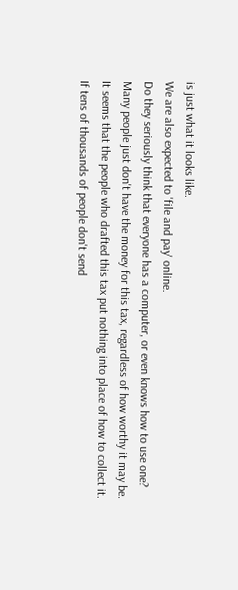is just what it looks like.
We are also expected to 'file and pay' online.
Do they seriously think that everyone has a computer, or even knows how to use one?
Many people just don't have the money for this tax, regardless of how worthy it may be.
It seems that the people who drafted this tax put nothing into place of how to collect it. If tens of thousands of people don't send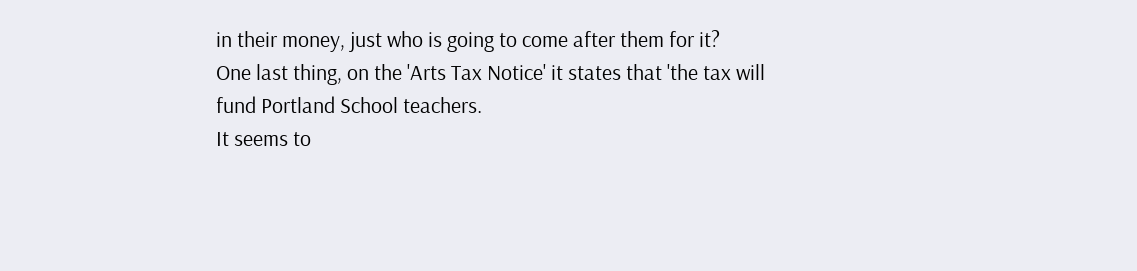in their money, just who is going to come after them for it?
One last thing, on the 'Arts Tax Notice' it states that 'the tax will fund Portland School teachers.
It seems to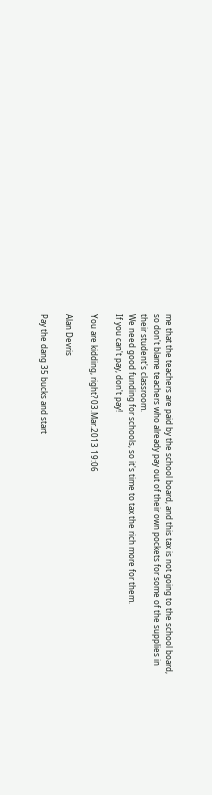me that the teachers are paid by the school board, and this tax is not going to the school board, so don't blame teachers who already pay out of their own pockets for some of the supplies in their student's classroom.
We need good funding for schools, so it's time to tax the rich more for them.
If you can't pay, don't pay!

You are kidding, right? 03.Mar.2013 19:06

Alan Devris

Pay the dang 35 bucks and start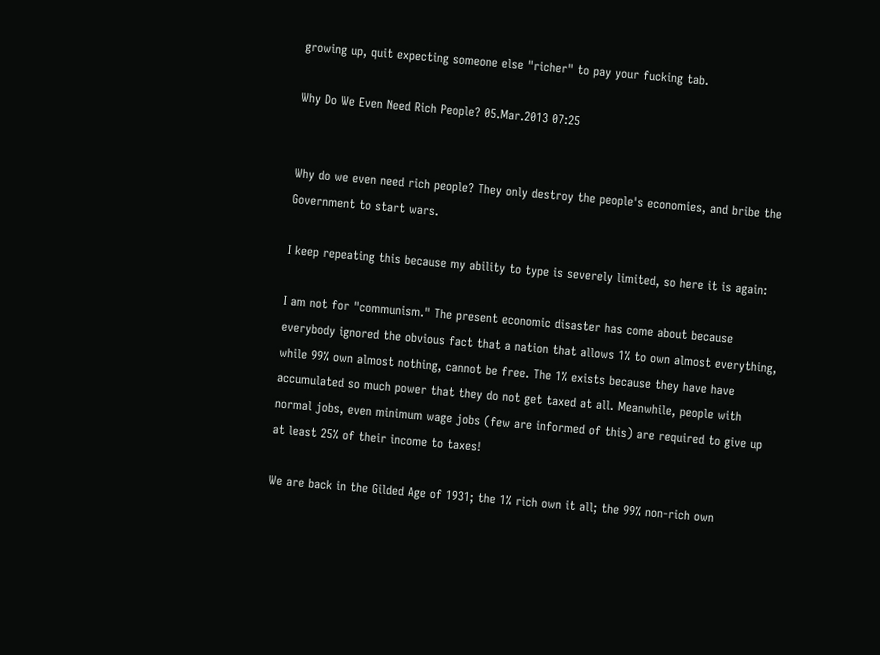growing up, quit expecting someone else "richer" to pay your fucking tab.

Why Do We Even Need Rich People? 05.Mar.2013 07:25


Why do we even need rich people? They only destroy the people's economies, and bribe the Government to start wars.

I keep repeating this because my ability to type is severely limited, so here it is again:

I am not for "communism." The present economic disaster has come about because everybody ignored the obvious fact that a nation that allows 1% to own almost everything, while 99% own almost nothing, cannot be free. The 1% exists because they have have accumulated so much power that they do not get taxed at all. Meanwhile, people with normal jobs, even minimum wage jobs (few are informed of this) are required to give up at least 25% of their income to taxes!

We are back in the Gilded Age of 1931; the 1% rich own it all; the 99% non-rich own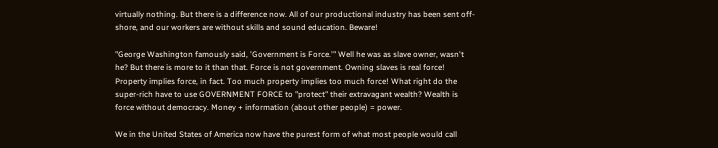virtually nothing. But there is a difference now. All of our productional industry has been sent off-shore, and our workers are without skills and sound education. Beware!

"George Washington famously said, 'Government is Force.'" Well he was as slave owner, wasn't he? But there is more to it than that. Force is not government. Owning slaves is real force! Property implies force, in fact. Too much property implies too much force! What right do the super-rich have to use GOVERNMENT FORCE to "protect" their extravagant wealth? Wealth is force without democracy. Money + information (about other people) = power.

We in the United States of America now have the purest form of what most people would call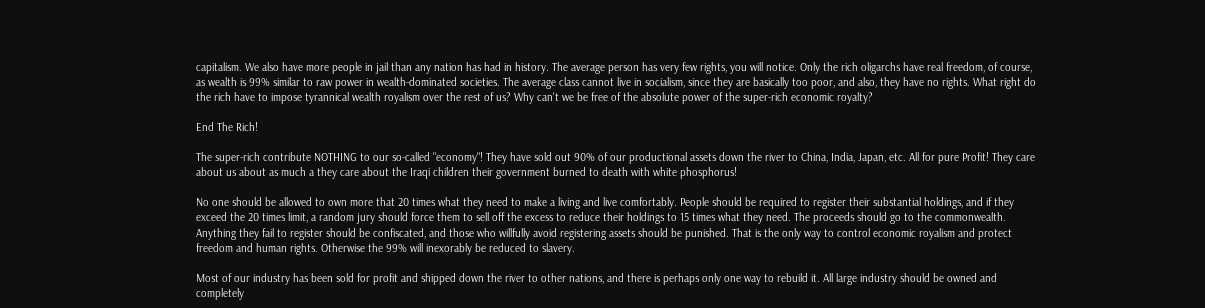capitalism. We also have more people in jail than any nation has had in history. The average person has very few rights, you will notice. Only the rich oligarchs have real freedom, of course, as wealth is 99% similar to raw power in wealth-dominated societies. The average class cannot live in socialism, since they are basically too poor, and also, they have no rights. What right do the rich have to impose tyrannical wealth royalism over the rest of us? Why can't we be free of the absolute power of the super-rich economic royalty?

End The Rich!

The super-rich contribute NOTHING to our so-called "economy"! They have sold out 90% of our productional assets down the river to China, India, Japan, etc. All for pure Profit! They care about us about as much a they care about the Iraqi children their government burned to death with white phosphorus!

No one should be allowed to own more that 20 times what they need to make a living and live comfortably. People should be required to register their substantial holdings, and if they exceed the 20 times limit, a random jury should force them to sell off the excess to reduce their holdings to 15 times what they need. The proceeds should go to the commonwealth. Anything they fail to register should be confiscated, and those who willfully avoid registering assets should be punished. That is the only way to control economic royalism and protect freedom and human rights. Otherwise the 99% will inexorably be reduced to slavery.

Most of our industry has been sold for profit and shipped down the river to other nations, and there is perhaps only one way to rebuild it. All large industry should be owned and completely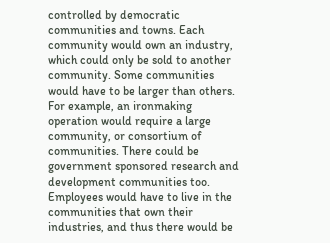controlled by democratic communities and towns. Each community would own an industry, which could only be sold to another community. Some communities would have to be larger than others. For example, an ironmaking operation would require a large community, or consortium of communities. There could be government sponsored research and development communities too. Employees would have to live in the communities that own their industries, and thus there would be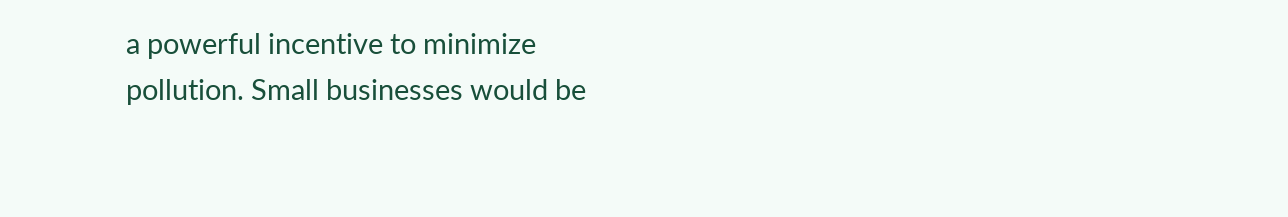a powerful incentive to minimize pollution. Small businesses would be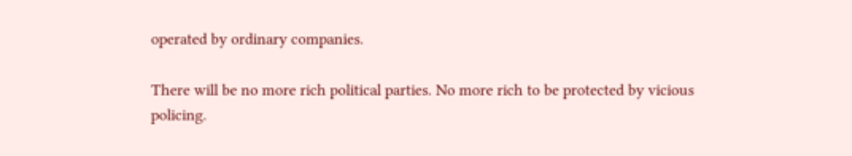operated by ordinary companies.

There will be no more rich political parties. No more rich to be protected by vicious policing.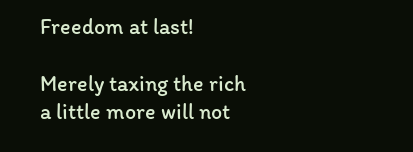Freedom at last!

Merely taxing the rich a little more will not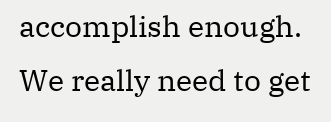accomplish enough. We really need to get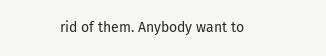rid of them. Anybody want to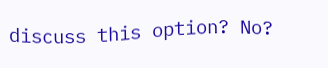discuss this option? No?